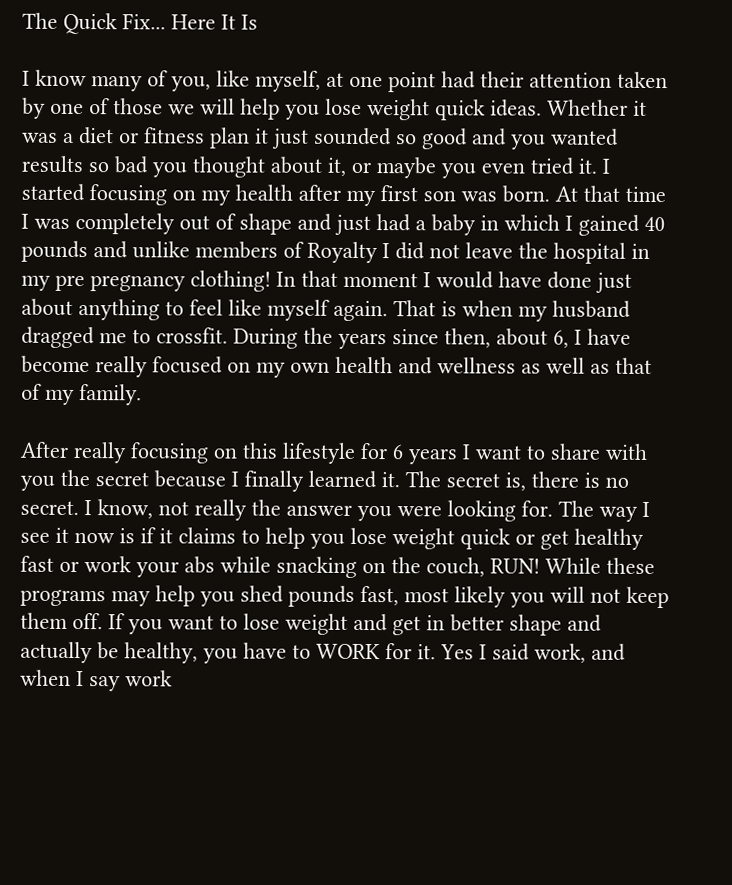The Quick Fix... Here It Is

I know many of you, like myself, at one point had their attention taken by one of those we will help you lose weight quick ideas. Whether it was a diet or fitness plan it just sounded so good and you wanted results so bad you thought about it, or maybe you even tried it. I started focusing on my health after my first son was born. At that time I was completely out of shape and just had a baby in which I gained 40 pounds and unlike members of Royalty I did not leave the hospital in my pre pregnancy clothing! In that moment I would have done just about anything to feel like myself again. That is when my husband dragged me to crossfit. During the years since then, about 6, I have become really focused on my own health and wellness as well as that of my family.

After really focusing on this lifestyle for 6 years I want to share with you the secret because I finally learned it. The secret is, there is no secret. I know, not really the answer you were looking for. The way I see it now is if it claims to help you lose weight quick or get healthy fast or work your abs while snacking on the couch, RUN! While these programs may help you shed pounds fast, most likely you will not keep them off. If you want to lose weight and get in better shape and actually be healthy, you have to WORK for it. Yes I said work, and when I say work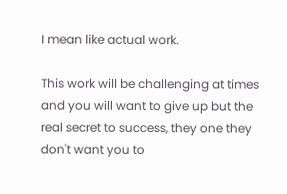I mean like actual work.

This work will be challenging at times and you will want to give up but the real secret to success, they one they don't want you to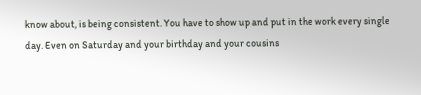know about, is being consistent. You have to show up and put in the work every single day. Even on Saturday and your birthday and your cousins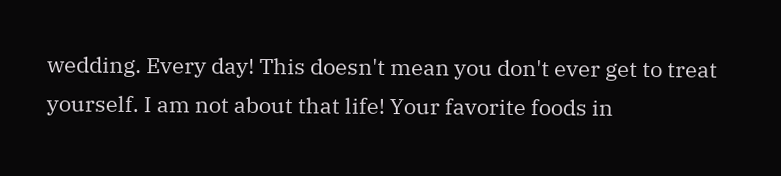wedding. Every day! This doesn't mean you don't ever get to treat yourself. I am not about that life! Your favorite foods in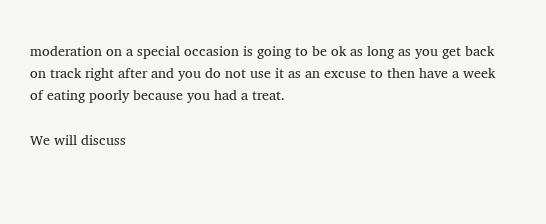moderation on a special occasion is going to be ok as long as you get back on track right after and you do not use it as an excuse to then have a week of eating poorly because you had a treat.

We will discuss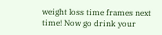weight loss time frames next time! Now go drink your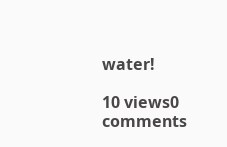water!

10 views0 comments